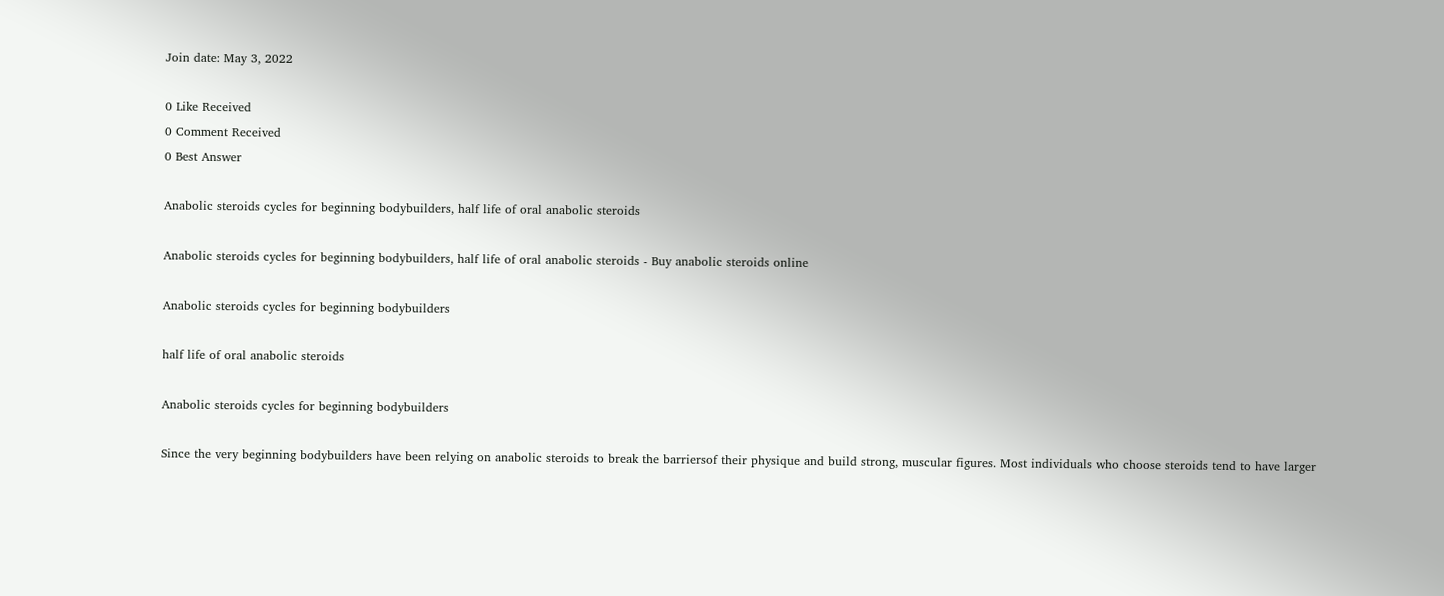Join date: May 3, 2022

0 Like Received
0 Comment Received
0 Best Answer

Anabolic steroids cycles for beginning bodybuilders, half life of oral anabolic steroids

Anabolic steroids cycles for beginning bodybuilders, half life of oral anabolic steroids - Buy anabolic steroids online

Anabolic steroids cycles for beginning bodybuilders

half life of oral anabolic steroids

Anabolic steroids cycles for beginning bodybuilders

Since the very beginning bodybuilders have been relying on anabolic steroids to break the barriersof their physique and build strong, muscular figures. Most individuals who choose steroids tend to have larger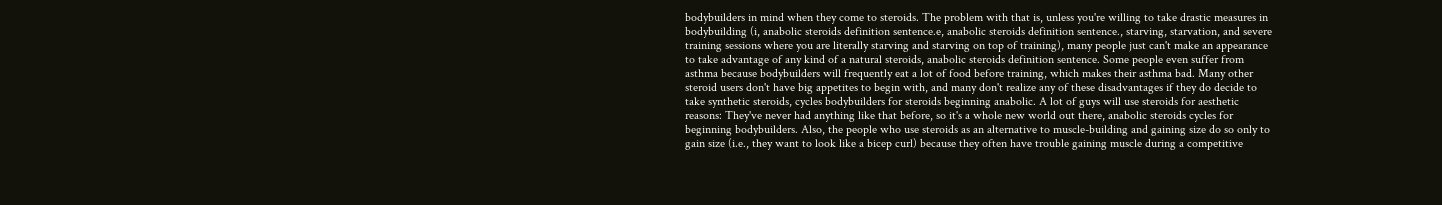bodybuilders in mind when they come to steroids. The problem with that is, unless you're willing to take drastic measures in bodybuilding (i, anabolic steroids definition sentence.e, anabolic steroids definition sentence., starving, starvation, and severe training sessions where you are literally starving and starving on top of training), many people just can't make an appearance to take advantage of any kind of a natural steroids, anabolic steroids definition sentence. Some people even suffer from asthma because bodybuilders will frequently eat a lot of food before training, which makes their asthma bad. Many other steroid users don't have big appetites to begin with, and many don't realize any of these disadvantages if they do decide to take synthetic steroids, cycles bodybuilders for steroids beginning anabolic. A lot of guys will use steroids for aesthetic reasons: They've never had anything like that before, so it's a whole new world out there, anabolic steroids cycles for beginning bodybuilders. Also, the people who use steroids as an alternative to muscle-building and gaining size do so only to gain size (i.e., they want to look like a bicep curl) because they often have trouble gaining muscle during a competitive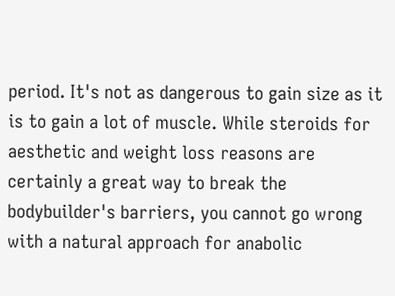period. It's not as dangerous to gain size as it is to gain a lot of muscle. While steroids for aesthetic and weight loss reasons are certainly a great way to break the bodybuilder's barriers, you cannot go wrong with a natural approach for anabolic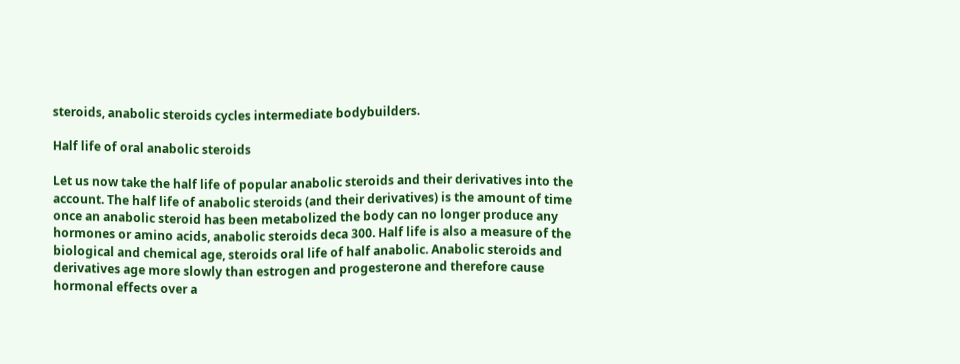steroids, anabolic steroids cycles intermediate bodybuilders.

Half life of oral anabolic steroids

Let us now take the half life of popular anabolic steroids and their derivatives into the account. The half life of anabolic steroids (and their derivatives) is the amount of time once an anabolic steroid has been metabolized the body can no longer produce any hormones or amino acids, anabolic steroids deca 300. Half life is also a measure of the biological and chemical age, steroids oral life of half anabolic. Anabolic steroids and derivatives age more slowly than estrogen and progesterone and therefore cause hormonal effects over a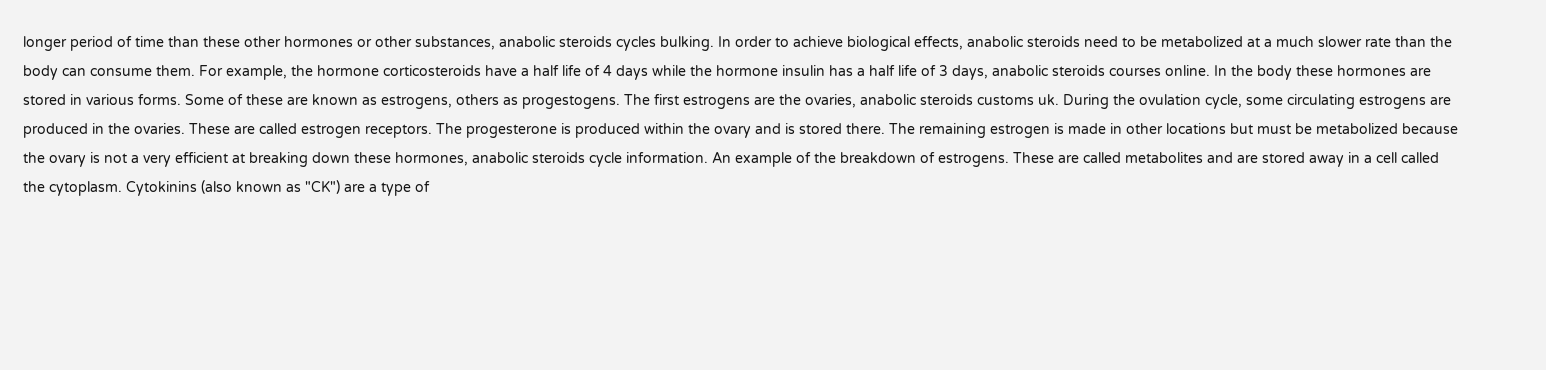longer period of time than these other hormones or other substances, anabolic steroids cycles bulking. In order to achieve biological effects, anabolic steroids need to be metabolized at a much slower rate than the body can consume them. For example, the hormone corticosteroids have a half life of 4 days while the hormone insulin has a half life of 3 days, anabolic steroids courses online. In the body these hormones are stored in various forms. Some of these are known as estrogens, others as progestogens. The first estrogens are the ovaries, anabolic steroids customs uk. During the ovulation cycle, some circulating estrogens are produced in the ovaries. These are called estrogen receptors. The progesterone is produced within the ovary and is stored there. The remaining estrogen is made in other locations but must be metabolized because the ovary is not a very efficient at breaking down these hormones, anabolic steroids cycle information. An example of the breakdown of estrogens. These are called metabolites and are stored away in a cell called the cytoplasm. Cytokinins (also known as "CK") are a type of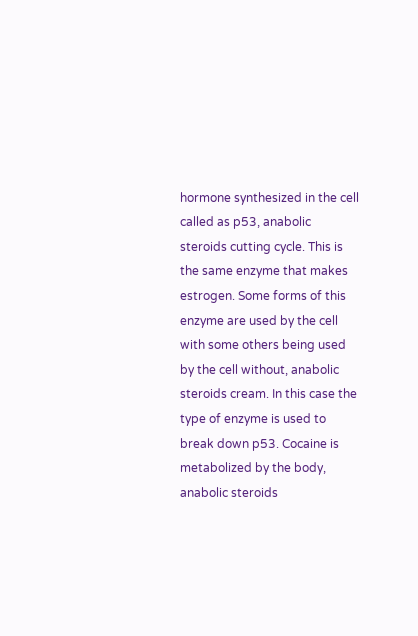hormone synthesized in the cell called as p53, anabolic steroids cutting cycle. This is the same enzyme that makes estrogen. Some forms of this enzyme are used by the cell with some others being used by the cell without, anabolic steroids cream. In this case the type of enzyme is used to break down p53. Cocaine is metabolized by the body, anabolic steroids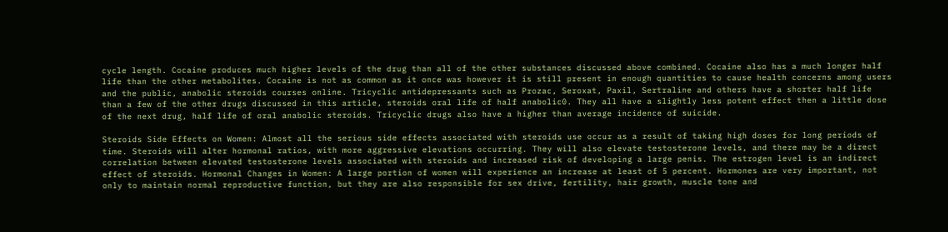cycle length. Cocaine produces much higher levels of the drug than all of the other substances discussed above combined. Cocaine also has a much longer half life than the other metabolites. Cocaine is not as common as it once was however it is still present in enough quantities to cause health concerns among users and the public, anabolic steroids courses online. Tricyclic antidepressants such as Prozac, Seroxat, Paxil, Sertraline and others have a shorter half life than a few of the other drugs discussed in this article, steroids oral life of half anabolic0. They all have a slightly less potent effect then a little dose of the next drug, half life of oral anabolic steroids. Tricyclic drugs also have a higher than average incidence of suicide.

Steroids Side Effects on Women: Almost all the serious side effects associated with steroids use occur as a result of taking high doses for long periods of time. Steroids will alter hormonal ratios, with more aggressive elevations occurring. They will also elevate testosterone levels, and there may be a direct correlation between elevated testosterone levels associated with steroids and increased risk of developing a large penis. The estrogen level is an indirect effect of steroids. Hormonal Changes in Women: A large portion of women will experience an increase at least of 5 percent. Hormones are very important, not only to maintain normal reproductive function, but they are also responsible for sex drive, fertility, hair growth, muscle tone and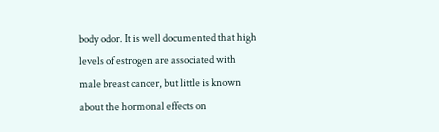body odor. It is well documented that high levels of estrogen are associated with male breast cancer, but little is known about the hormonal effects on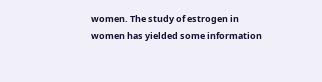women. The study of estrogen in women has yielded some information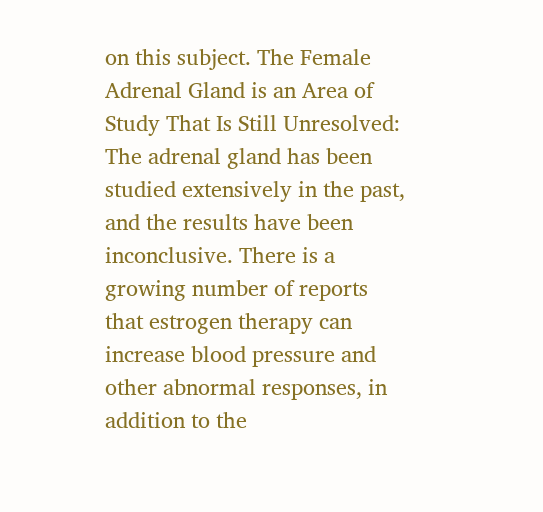on this subject. The Female Adrenal Gland is an Area of Study That Is Still Unresolved: The adrenal gland has been studied extensively in the past, and the results have been inconclusive. There is a growing number of reports that estrogen therapy can increase blood pressure and other abnormal responses, in addition to the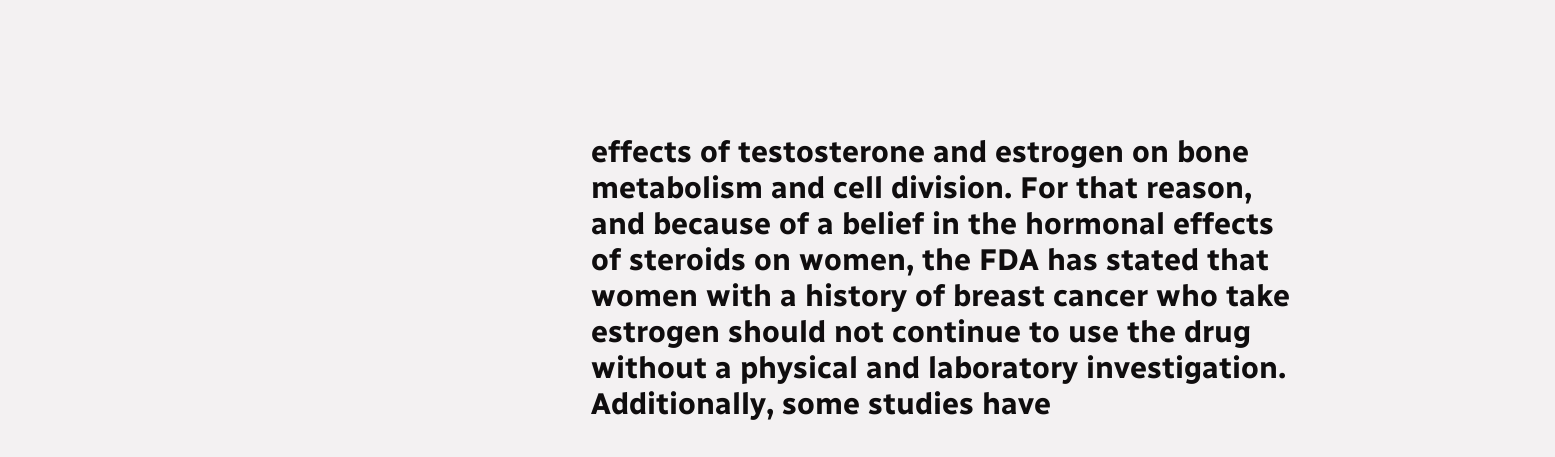effects of testosterone and estrogen on bone metabolism and cell division. For that reason, and because of a belief in the hormonal effects of steroids on women, the FDA has stated that women with a history of breast cancer who take estrogen should not continue to use the drug without a physical and laboratory investigation. Additionally, some studies have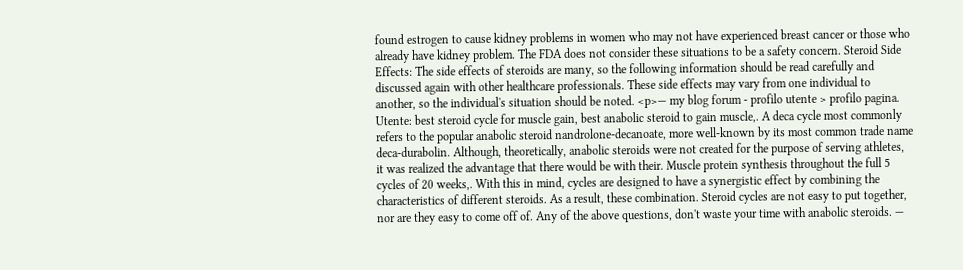found estrogen to cause kidney problems in women who may not have experienced breast cancer or those who already have kidney problem. The FDA does not consider these situations to be a safety concern. Steroid Side Effects: The side effects of steroids are many, so the following information should be read carefully and discussed again with other healthcare professionals. These side effects may vary from one individual to another, so the individual's situation should be noted. <p>— my blog forum - profilo utente > profilo pagina. Utente: best steroid cycle for muscle gain, best anabolic steroid to gain muscle,. A deca cycle most commonly refers to the popular anabolic steroid nandrolone-decanoate, more well-known by its most common trade name deca-durabolin. Although, theoretically, anabolic steroids were not created for the purpose of serving athletes, it was realized the advantage that there would be with their. Muscle protein synthesis throughout the full 5 cycles of 20 weeks,. With this in mind, cycles are designed to have a synergistic effect by combining the characteristics of different steroids. As a result, these combination. Steroid cycles are not easy to put together, nor are they easy to come off of. Any of the above questions, don't waste your time with anabolic steroids. —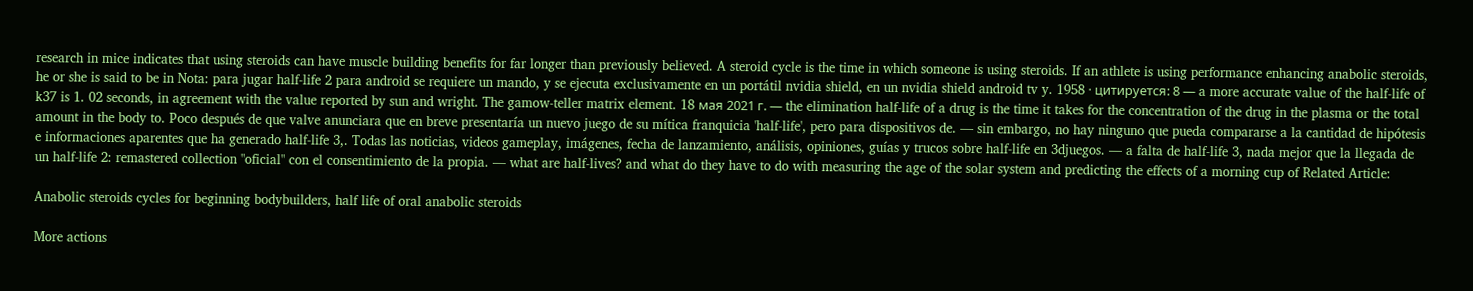research in mice indicates that using steroids can have muscle building benefits for far longer than previously believed. A steroid cycle is the time in which someone is using steroids. If an athlete is using performance enhancing anabolic steroids, he or she is said to be in Nota: para jugar half-life 2 para android se requiere un mando, y se ejecuta exclusivamente en un portátil nvidia shield, en un nvidia shield android tv y. 1958 · цитируется: 8 — a more accurate value of the half-life of k37 is 1. 02 seconds, in agreement with the value reported by sun and wright. The gamow-teller matrix element. 18 мая 2021 г. — the elimination half-life of a drug is the time it takes for the concentration of the drug in the plasma or the total amount in the body to. Poco después de que valve anunciara que en breve presentaría un nuevo juego de su mítica franquicia 'half-life', pero para dispositivos de. — sin embargo, no hay ninguno que pueda compararse a la cantidad de hipótesis e informaciones aparentes que ha generado half-life 3,. Todas las noticias, videos gameplay, imágenes, fecha de lanzamiento, análisis, opiniones, guías y trucos sobre half-life en 3djuegos. — a falta de half-life 3, nada mejor que la llegada de un half-life 2: remastered collection "oficial" con el consentimiento de la propia. — what are half-lives? and what do they have to do with measuring the age of the solar system and predicting the effects of a morning cup of Related Article:

Anabolic steroids cycles for beginning bodybuilders, half life of oral anabolic steroids

More actions